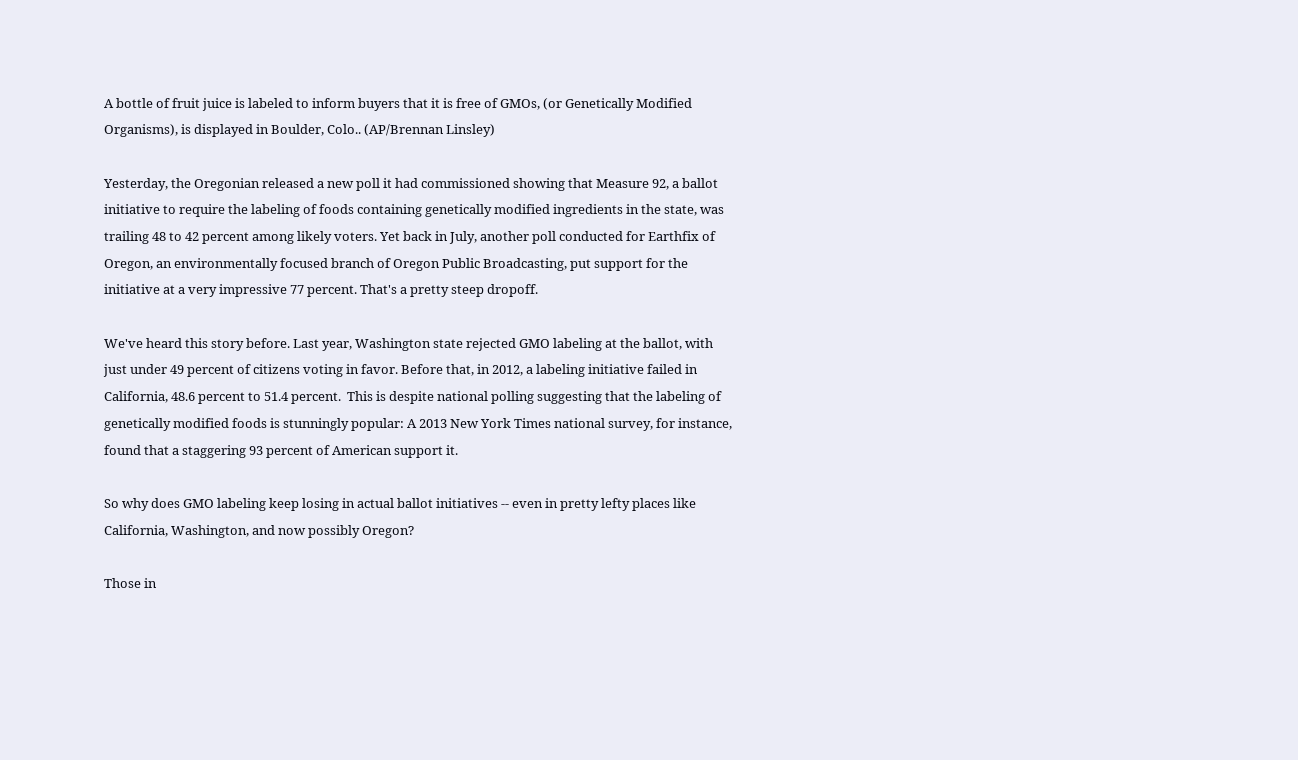A bottle of fruit juice is labeled to inform buyers that it is free of GMOs, (or Genetically Modified Organisms), is displayed in Boulder, Colo.. (AP/Brennan Linsley)

Yesterday, the Oregonian released a new poll it had commissioned showing that Measure 92, a ballot initiative to require the labeling of foods containing genetically modified ingredients in the state, was trailing 48 to 42 percent among likely voters. Yet back in July, another poll conducted for Earthfix of Oregon, an environmentally focused branch of Oregon Public Broadcasting, put support for the initiative at a very impressive 77 percent. That's a pretty steep dropoff.

We've heard this story before. Last year, Washington state rejected GMO labeling at the ballot, with just under 49 percent of citizens voting in favor. Before that, in 2012, a labeling initiative failed in California, 48.6 percent to 51.4 percent.  This is despite national polling suggesting that the labeling of genetically modified foods is stunningly popular: A 2013 New York Times national survey, for instance, found that a staggering 93 percent of American support it.

So why does GMO labeling keep losing in actual ballot initiatives -- even in pretty lefty places like California, Washington, and now possibly Oregon?

Those in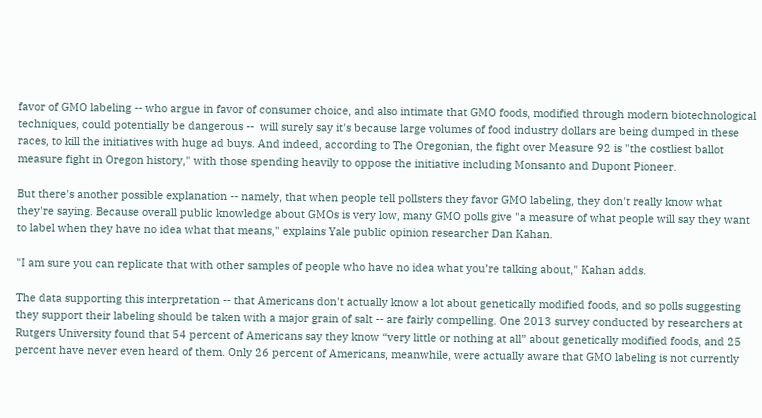favor of GMO labeling -- who argue in favor of consumer choice, and also intimate that GMO foods, modified through modern biotechnological techniques, could potentially be dangerous --  will surely say it's because large volumes of food industry dollars are being dumped in these races, to kill the initiatives with huge ad buys. And indeed, according to The Oregonian, the fight over Measure 92 is "the costliest ballot measure fight in Oregon history," with those spending heavily to oppose the initiative including Monsanto and Dupont Pioneer.

But there's another possible explanation -- namely, that when people tell pollsters they favor GMO labeling, they don't really know what they're saying. Because overall public knowledge about GMOs is very low, many GMO polls give "a measure of what people will say they want to label when they have no idea what that means," explains Yale public opinion researcher Dan Kahan.

"I am sure you can replicate that with other samples of people who have no idea what you’re talking about," Kahan adds.

The data supporting this interpretation -- that Americans don't actually know a lot about genetically modified foods, and so polls suggesting they support their labeling should be taken with a major grain of salt -- are fairly compelling. One 2013 survey conducted by researchers at Rutgers University found that 54 percent of Americans say they know “very little or nothing at all” about genetically modified foods, and 25 percent have never even heard of them. Only 26 percent of Americans, meanwhile, were actually aware that GMO labeling is not currently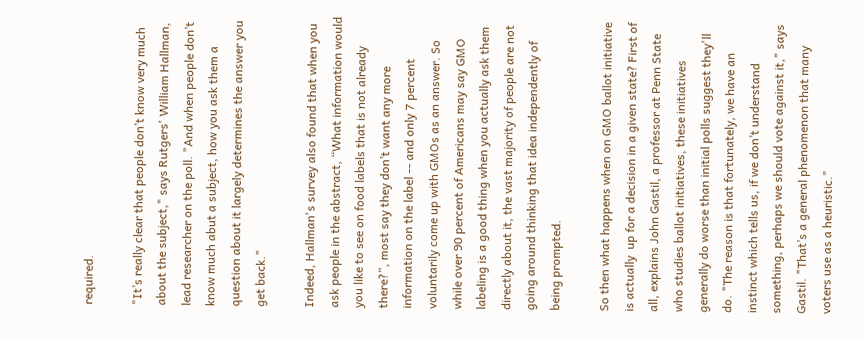required.

"It’s really clear that people don’t know very much about the subject," says Rutgers' William Hallman, lead researcher on the poll. "And when people don’t know much abut a subject, how you ask them a question about it largely determines the answer you get back."

Indeed, Hallman's survey also found that when you ask people in the abstract, “What information would you like to see on food labels that is not already there?”, most say they don’t want any more information on the label -- and only 7 percent voluntarily come up with GMOs as an answer. So while over 90 percent of Americans may say GMO labeling is a good thing when you actually ask them directly about it, the vast majority of people are not going around thinking that idea independently of being prompted.

So then what happens when on GMO ballot initiative is actually  up for a decision in a given state? First of all, explains John Gastil, a professor at Penn State who studies ballot initiatives, these initiatives generally do worse than initial polls suggest they'll do. "The reason is that fortunately, we have an instinct which tells us, if we don’t understand something, perhaps we should vote against it," says Gastil. "That’s a general phenomenon that many voters use as a heuristic."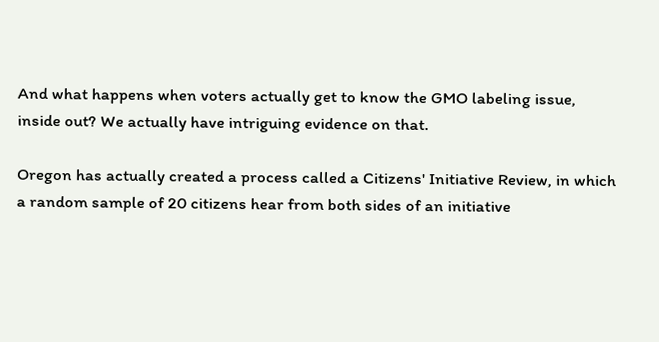And what happens when voters actually get to know the GMO labeling issue, inside out? We actually have intriguing evidence on that.

Oregon has actually created a process called a Citizens' Initiative Review, in which a random sample of 20 citizens hear from both sides of an initiative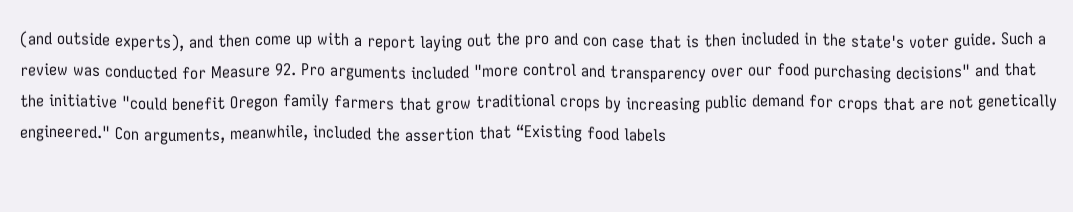(and outside experts), and then come up with a report laying out the pro and con case that is then included in the state's voter guide. Such a review was conducted for Measure 92. Pro arguments included "more control and transparency over our food purchasing decisions" and that the initiative "could benefit Oregon family farmers that grow traditional crops by increasing public demand for crops that are not genetically engineered." Con arguments, meanwhile, included the assertion that “Existing food labels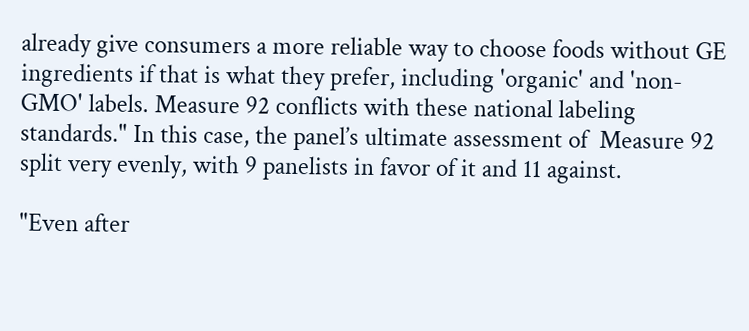already give consumers a more reliable way to choose foods without GE ingredients if that is what they prefer, including 'organic' and 'non-GMO' labels. Measure 92 conflicts with these national labeling standards." In this case, the panel’s ultimate assessment of  Measure 92 split very evenly, with 9 panelists in favor of it and 11 against.

"Even after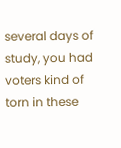several days of study, you had voters kind of torn in these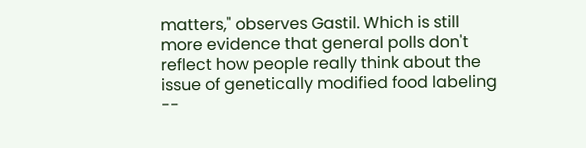matters," observes Gastil. Which is still more evidence that general polls don't reflect how people really think about the issue of genetically modified food labeling --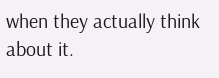when they actually think about it.